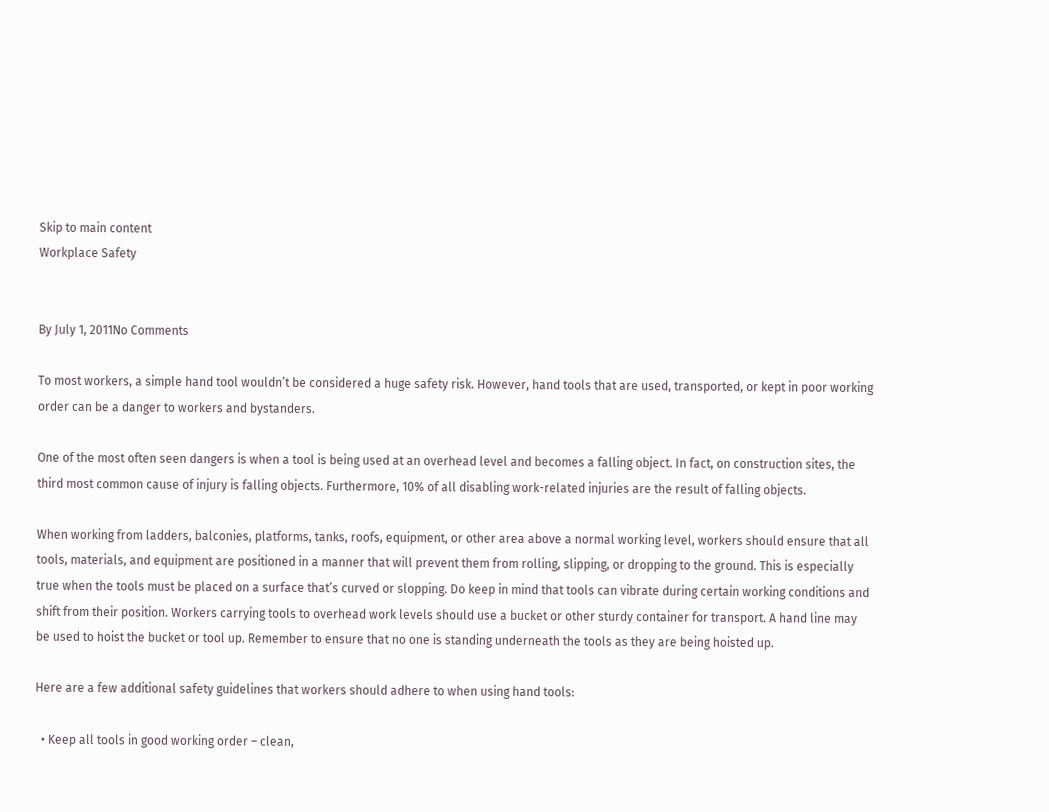Skip to main content
Workplace Safety


By July 1, 2011No Comments

To most workers, a simple hand tool wouldn’t be considered a huge safety risk. However, hand tools that are used, transported, or kept in poor working order can be a danger to workers and bystanders.

One of the most often seen dangers is when a tool is being used at an overhead level and becomes a falling object. In fact, on construction sites, the third most common cause of injury is falling objects. Furthermore, 10% of all disabling work-related injuries are the result of falling objects.

When working from ladders, balconies, platforms, tanks, roofs, equipment, or other area above a normal working level, workers should ensure that all tools, materials, and equipment are positioned in a manner that will prevent them from rolling, slipping, or dropping to the ground. This is especially true when the tools must be placed on a surface that’s curved or slopping. Do keep in mind that tools can vibrate during certain working conditions and shift from their position. Workers carrying tools to overhead work levels should use a bucket or other sturdy container for transport. A hand line may be used to hoist the bucket or tool up. Remember to ensure that no one is standing underneath the tools as they are being hoisted up.

Here are a few additional safety guidelines that workers should adhere to when using hand tools:

  • Keep all tools in good working order – clean,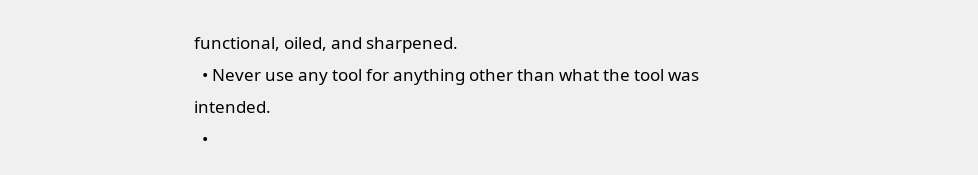functional, oiled, and sharpened.
  • Never use any tool for anything other than what the tool was intended.
  •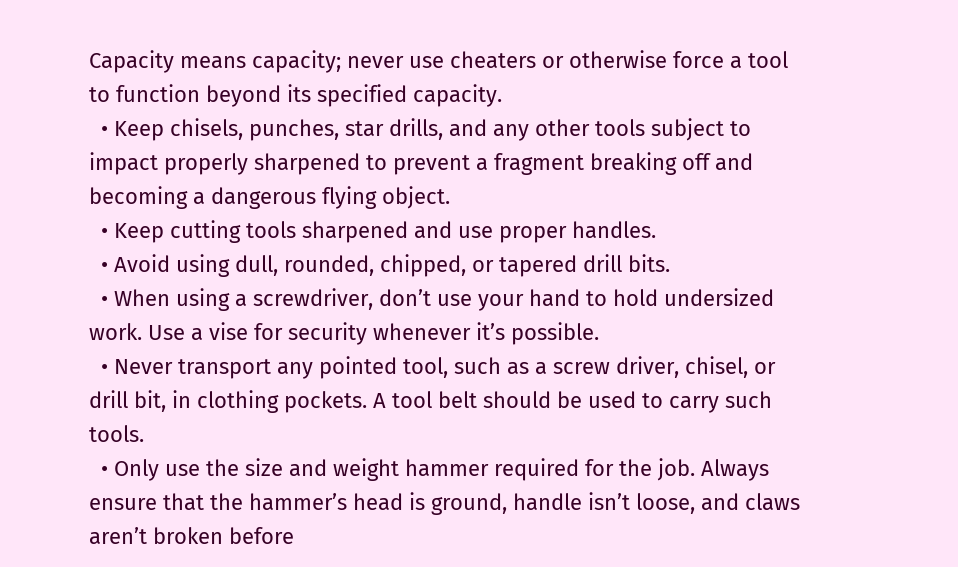Capacity means capacity; never use cheaters or otherwise force a tool to function beyond its specified capacity.
  • Keep chisels, punches, star drills, and any other tools subject to impact properly sharpened to prevent a fragment breaking off and becoming a dangerous flying object.
  • Keep cutting tools sharpened and use proper handles.
  • Avoid using dull, rounded, chipped, or tapered drill bits.
  • When using a screwdriver, don’t use your hand to hold undersized work. Use a vise for security whenever it’s possible.
  • Never transport any pointed tool, such as a screw driver, chisel, or drill bit, in clothing pockets. A tool belt should be used to carry such tools.
  • Only use the size and weight hammer required for the job. Always ensure that the hammer’s head is ground, handle isn’t loose, and claws aren’t broken before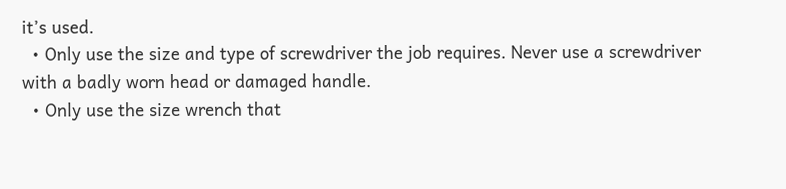it’s used.
  • Only use the size and type of screwdriver the job requires. Never use a screwdriver with a badly worn head or damaged handle.
  • Only use the size wrench that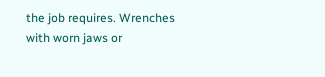the job requires. Wrenches with worn jaws or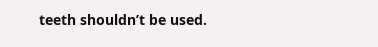teeth shouldn’t be used.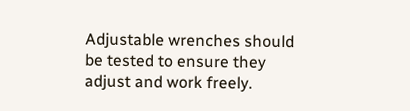Adjustable wrenches should be tested to ensure they adjust and work freely.